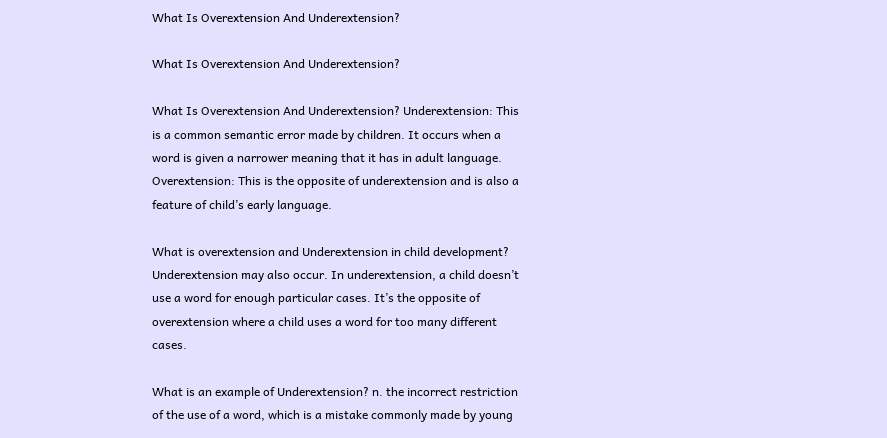What Is Overextension And Underextension?

What Is Overextension And Underextension?

What Is Overextension And Underextension? Underextension: This is a common semantic error made by children. It occurs when a word is given a narrower meaning that it has in adult language. Overextension: This is the opposite of underextension and is also a feature of child’s early language.

What is overextension and Underextension in child development? Underextension may also occur. In underextension, a child doesn’t use a word for enough particular cases. It’s the opposite of overextension where a child uses a word for too many different cases.

What is an example of Underextension? n. the incorrect restriction of the use of a word, which is a mistake commonly made by young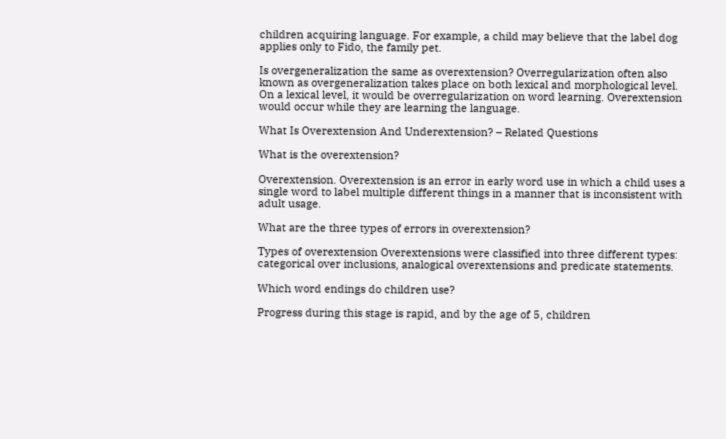children acquiring language. For example, a child may believe that the label dog applies only to Fido, the family pet.

Is overgeneralization the same as overextension? Overregularization often also known as overgeneralization takes place on both lexical and morphological level. On a lexical level, it would be overregularization on word learning. Overextension would occur while they are learning the language.

What Is Overextension And Underextension? – Related Questions

What is the overextension?

Overextension. Overextension is an error in early word use in which a child uses a single word to label multiple different things in a manner that is inconsistent with adult usage.

What are the three types of errors in overextension?

Types of overextension Overextensions were classified into three different types: categorical over inclusions, analogical overextensions and predicate statements.

Which word endings do children use?

Progress during this stage is rapid, and by the age of 5, children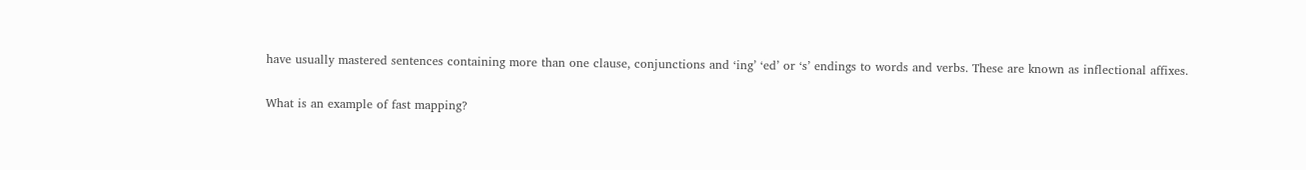have usually mastered sentences containing more than one clause, conjunctions and ‘ing’ ‘ed’ or ‘s’ endings to words and verbs. These are known as inflectional affixes.

What is an example of fast mapping?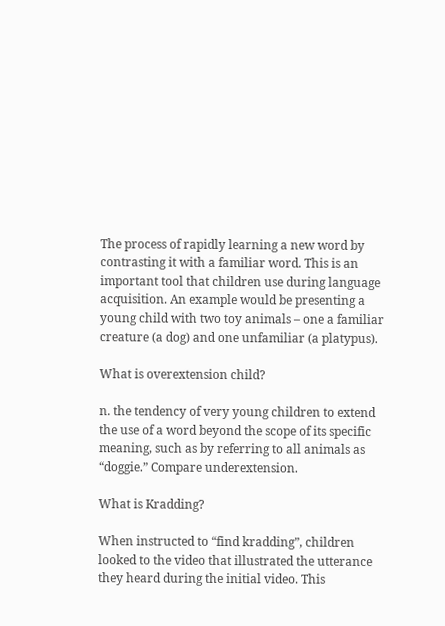The process of rapidly learning a new word by contrasting it with a familiar word. This is an important tool that children use during language acquisition. An example would be presenting a young child with two toy animals – one a familiar creature (a dog) and one unfamiliar (a platypus).

What is overextension child?

n. the tendency of very young children to extend the use of a word beyond the scope of its specific meaning, such as by referring to all animals as “doggie.” Compare underextension.

What is Kradding?

When instructed to “find kradding”, children looked to the video that illustrated the utterance they heard during the initial video. This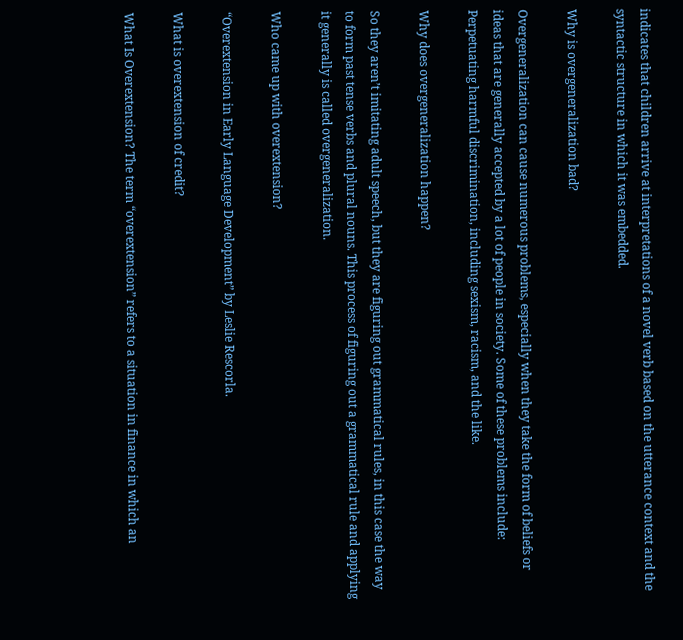indicates that children arrive at interpretations of a novel verb based on the utterance context and the syntactic structure in which it was embedded.

Why is overgeneralization bad?

Overgeneralization can cause numerous problems, especially when they take the form of beliefs or ideas that are generally accepted by a lot of people in society. Some of these problems include: Perpetuating harmful discrimination, including sexism, racism, and the like.

Why does overgeneralization happen?

So they aren’t imitating adult speech, but they are figuring out grammatical rules, in this case the way to form past tense verbs and plural nouns. This process of figuring out a grammatical rule and applying it generally is called overgeneralization.

Who came up with overextension?

“Overextension in Early Language Development” by Leslie Rescorla.

What is overextension of credit?

What Is Overextension? The term “overextension” refers to a situation in finance in which an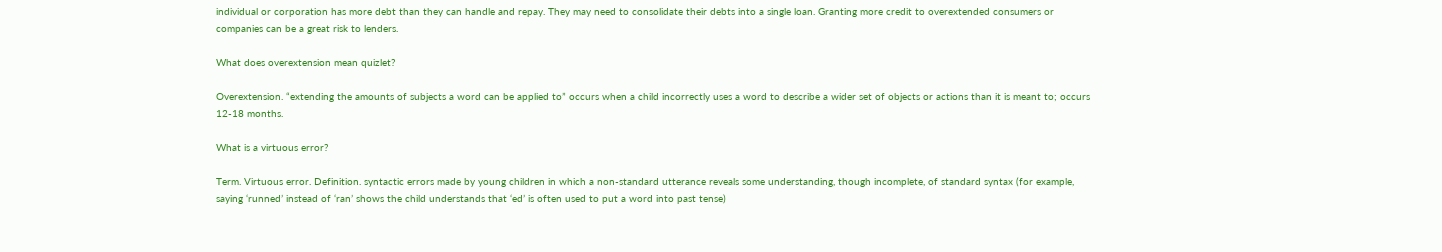individual or corporation has more debt than they can handle and repay. They may need to consolidate their debts into a single loan. Granting more credit to overextended consumers or companies can be a great risk to lenders.

What does overextension mean quizlet?

Overextension. “extending the amounts of subjects a word can be applied to” occurs when a child incorrectly uses a word to describe a wider set of objects or actions than it is meant to; occurs 12-18 months.

What is a virtuous error?

Term. Virtuous error. Definition. syntactic errors made by young children in which a non-standard utterance reveals some understanding, though incomplete, of standard syntax (for example, saying ‘runned’ instead of ‘ran’ shows the child understands that ‘ed’ is often used to put a word into past tense)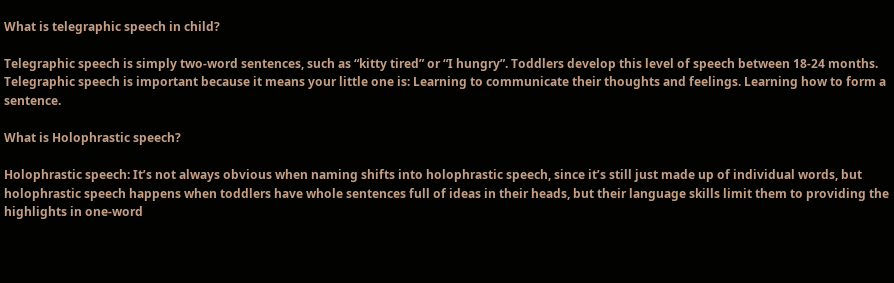What is telegraphic speech in child?

Telegraphic speech is simply two-word sentences, such as “kitty tired” or “I hungry”. Toddlers develop this level of speech between 18-24 months. Telegraphic speech is important because it means your little one is: Learning to communicate their thoughts and feelings. Learning how to form a sentence.

What is Holophrastic speech?

Holophrastic speech: It’s not always obvious when naming shifts into holophrastic speech, since it’s still just made up of individual words, but holophrastic speech happens when toddlers have whole sentences full of ideas in their heads, but their language skills limit them to providing the highlights in one-word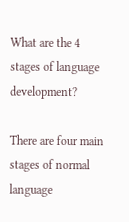What are the 4 stages of language development?

There are four main stages of normal language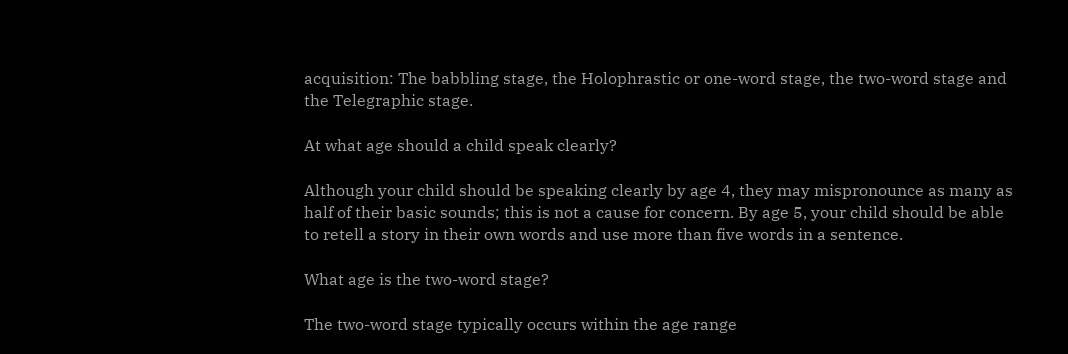acquisition: The babbling stage, the Holophrastic or one-word stage, the two-word stage and the Telegraphic stage.

At what age should a child speak clearly?

Although your child should be speaking clearly by age 4, they may mispronounce as many as half of their basic sounds; this is not a cause for concern. By age 5, your child should be able to retell a story in their own words and use more than five words in a sentence.

What age is the two-word stage?

The two-word stage typically occurs within the age range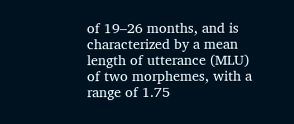of 19–26 months, and is characterized by a mean length of utterance (MLU) of two morphemes, with a range of 1.75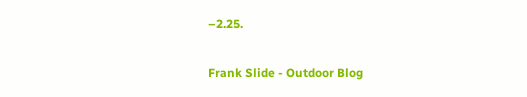–2.25.

Frank Slide - Outdoor Blog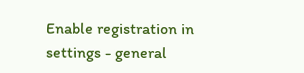Enable registration in settings - general